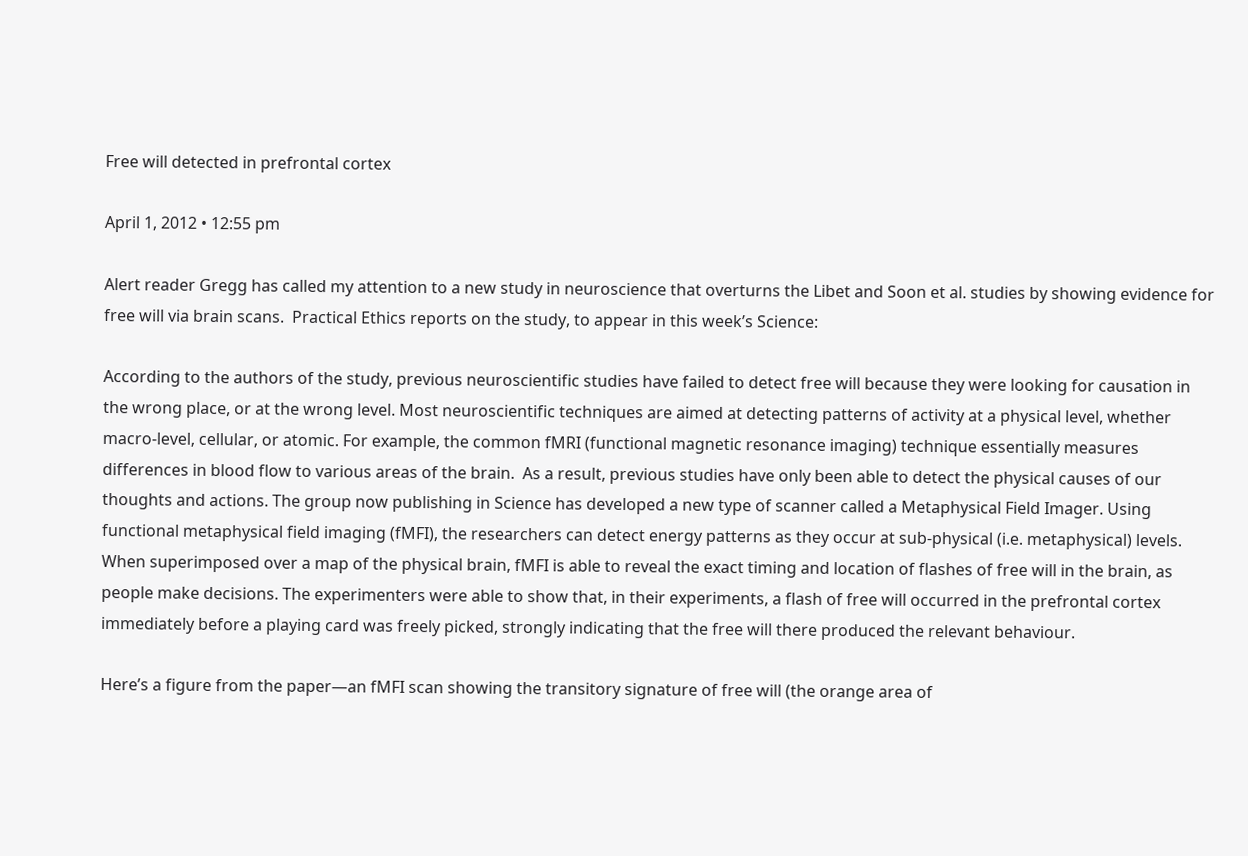Free will detected in prefrontal cortex

April 1, 2012 • 12:55 pm

Alert reader Gregg has called my attention to a new study in neuroscience that overturns the Libet and Soon et al. studies by showing evidence for free will via brain scans.  Practical Ethics reports on the study, to appear in this week’s Science:

According to the authors of the study, previous neuroscientific studies have failed to detect free will because they were looking for causation in the wrong place, or at the wrong level. Most neuroscientific techniques are aimed at detecting patterns of activity at a physical level, whether macro-level, cellular, or atomic. For example, the common fMRI (functional magnetic resonance imaging) technique essentially measures differences in blood flow to various areas of the brain.  As a result, previous studies have only been able to detect the physical causes of our thoughts and actions. The group now publishing in Science has developed a new type of scanner called a Metaphysical Field Imager. Using functional metaphysical field imaging (fMFI), the researchers can detect energy patterns as they occur at sub-physical (i.e. metaphysical) levels. When superimposed over a map of the physical brain, fMFI is able to reveal the exact timing and location of flashes of free will in the brain, as people make decisions. The experimenters were able to show that, in their experiments, a flash of free will occurred in the prefrontal cortex immediately before a playing card was freely picked, strongly indicating that the free will there produced the relevant behaviour.

Here’s a figure from the paper—an fMFI scan showing the transitory signature of free will (the orange area of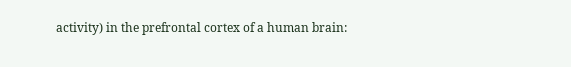activity) in the prefrontal cortex of a human brain: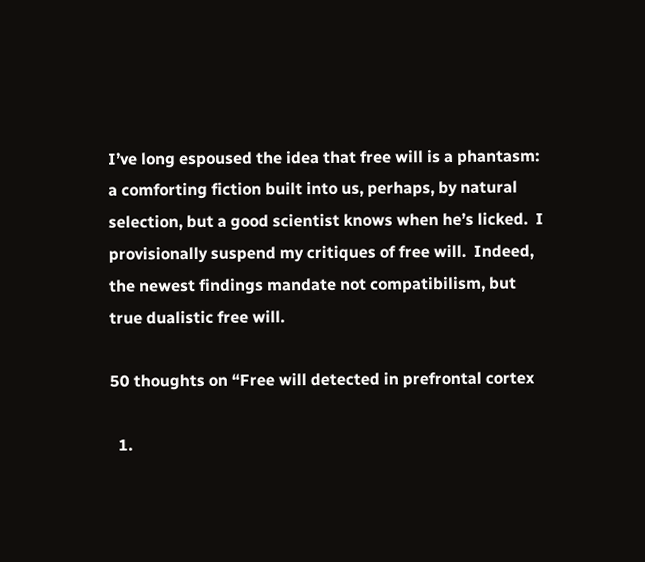I’ve long espoused the idea that free will is a phantasm: a comforting fiction built into us, perhaps, by natural selection, but a good scientist knows when he’s licked.  I provisionally suspend my critiques of free will.  Indeed, the newest findings mandate not compatibilism, but true dualistic free will.

50 thoughts on “Free will detected in prefrontal cortex

  1.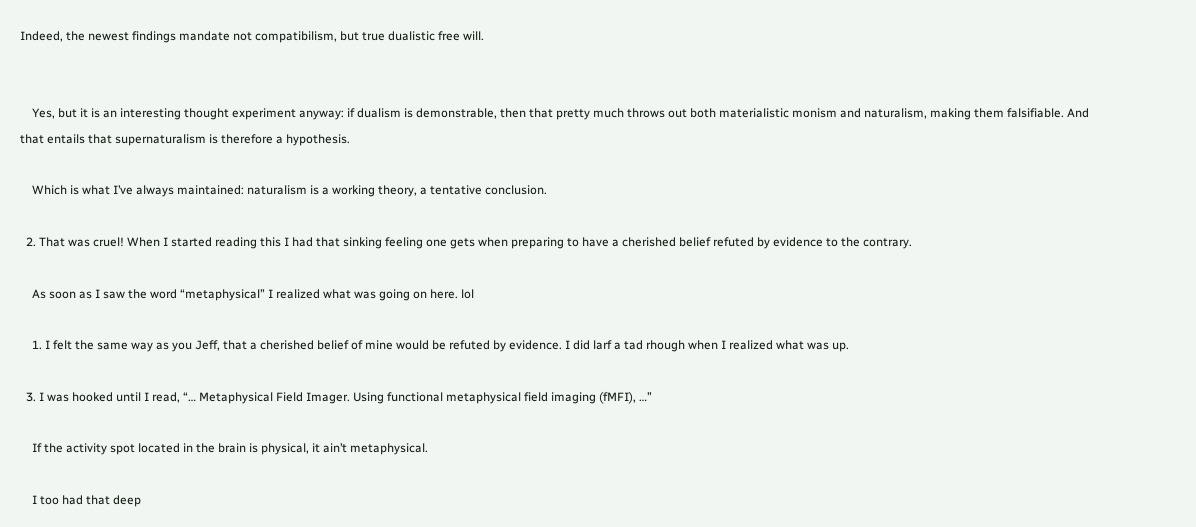Indeed, the newest findings mandate not compatibilism, but true dualistic free will.


    Yes, but it is an interesting thought experiment anyway: if dualism is demonstrable, then that pretty much throws out both materialistic monism and naturalism, making them falsifiable. And that entails that supernaturalism is therefore a hypothesis.

    Which is what I’ve always maintained: naturalism is a working theory, a tentative conclusion.

  2. That was cruel! When I started reading this I had that sinking feeling one gets when preparing to have a cherished belief refuted by evidence to the contrary.

    As soon as I saw the word “metaphysical” I realized what was going on here. lol

    1. I felt the same way as you Jeff, that a cherished belief of mine would be refuted by evidence. I did larf a tad rhough when I realized what was up.

  3. I was hooked until I read, “… Metaphysical Field Imager. Using functional metaphysical field imaging (fMFI), …”

    If the activity spot located in the brain is physical, it ain’t metaphysical.

    I too had that deep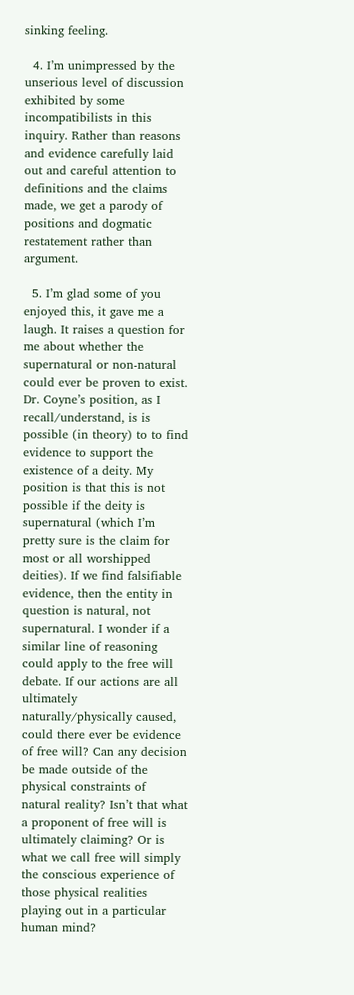sinking feeling.

  4. I’m unimpressed by the unserious level of discussion exhibited by some incompatibilists in this inquiry. Rather than reasons and evidence carefully laid out and careful attention to definitions and the claims made, we get a parody of positions and dogmatic restatement rather than argument.

  5. I’m glad some of you enjoyed this, it gave me a laugh. It raises a question for me about whether the supernatural or non-natural could ever be proven to exist. Dr. Coyne’s position, as I recall/understand, is is possible (in theory) to to find evidence to support the existence of a deity. My position is that this is not possible if the deity is supernatural (which I’m pretty sure is the claim for most or all worshipped deities). If we find falsifiable evidence, then the entity in question is natural, not supernatural. I wonder if a similar line of reasoning could apply to the free will debate. If our actions are all ultimately naturally/physically caused, could there ever be evidence of free will? Can any decision be made outside of the physical constraints of natural reality? Isn’t that what a proponent of free will is ultimately claiming? Or is what we call free will simply the conscious experience of those physical realities playing out in a particular human mind?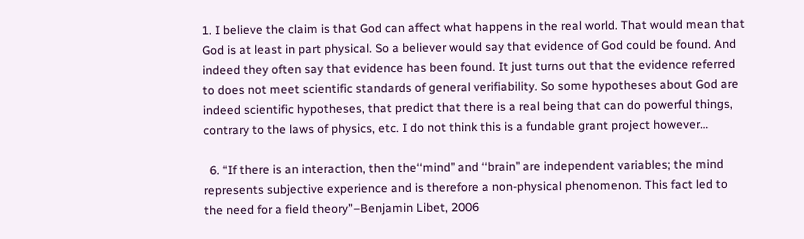1. I believe the claim is that God can affect what happens in the real world. That would mean that God is at least in part physical. So a believer would say that evidence of God could be found. And indeed they often say that evidence has been found. It just turns out that the evidence referred to does not meet scientific standards of general verifiability. So some hypotheses about God are indeed scientific hypotheses, that predict that there is a real being that can do powerful things, contrary to the laws of physics, etc. I do not think this is a fundable grant project however…

  6. “If there is an interaction, then the‘‘mind’’ and ‘‘brain’’ are independent variables; the mind represents subjective experience and is therefore a non-physical phenomenon. This fact led to the need for a field theory”–Benjamin Libet, 2006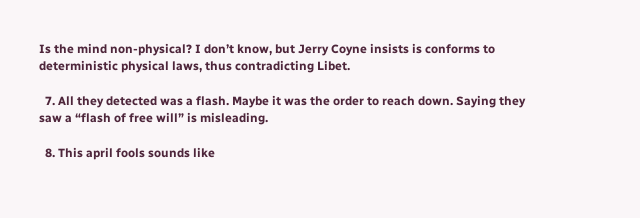Is the mind non-physical? I don’t know, but Jerry Coyne insists is conforms to deterministic physical laws, thus contradicting Libet.

  7. All they detected was a flash. Maybe it was the order to reach down. Saying they saw a “flash of free will” is misleading.

  8. This april fools sounds like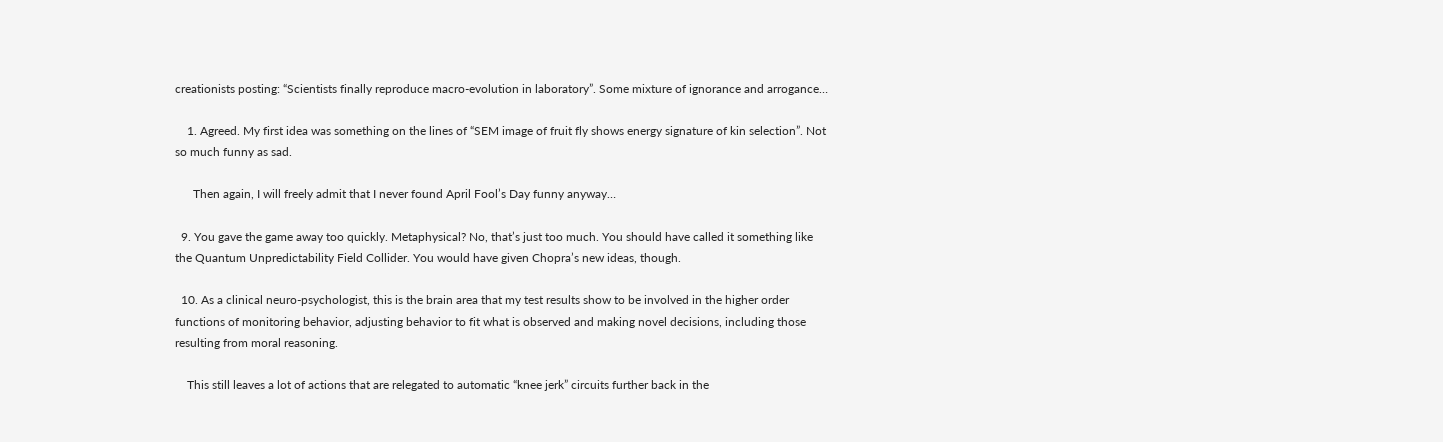creationists posting: “Scientists finally reproduce macro-evolution in laboratory”. Some mixture of ignorance and arrogance…

    1. Agreed. My first idea was something on the lines of “SEM image of fruit fly shows energy signature of kin selection”. Not so much funny as sad.

      Then again, I will freely admit that I never found April Fool’s Day funny anyway…

  9. You gave the game away too quickly. Metaphysical? No, that’s just too much. You should have called it something like the Quantum Unpredictability Field Collider. You would have given Chopra’s new ideas, though.

  10. As a clinical neuro-psychologist, this is the brain area that my test results show to be involved in the higher order functions of monitoring behavior, adjusting behavior to fit what is observed and making novel decisions, including those resulting from moral reasoning.

    This still leaves a lot of actions that are relegated to automatic “knee jerk” circuits further back in the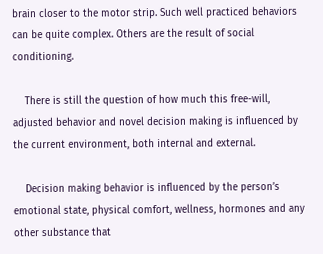brain closer to the motor strip. Such well practiced behaviors can be quite complex. Others are the result of social conditioning.

    There is still the question of how much this free-will, adjusted behavior and novel decision making is influenced by the current environment, both internal and external.

    Decision making behavior is influenced by the person’s emotional state, physical comfort, wellness, hormones and any other substance that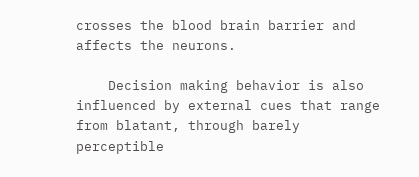crosses the blood brain barrier and affects the neurons.

    Decision making behavior is also influenced by external cues that range from blatant, through barely perceptible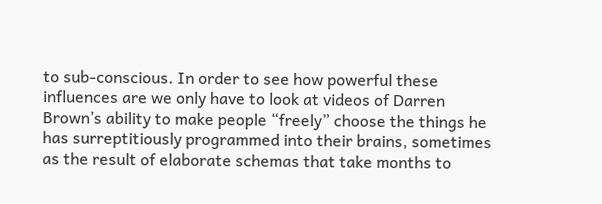to sub-conscious. In order to see how powerful these influences are we only have to look at videos of Darren Brown’s ability to make people “freely” choose the things he has surreptitiously programmed into their brains, sometimes as the result of elaborate schemas that take months to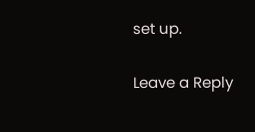set up.

Leave a Reply